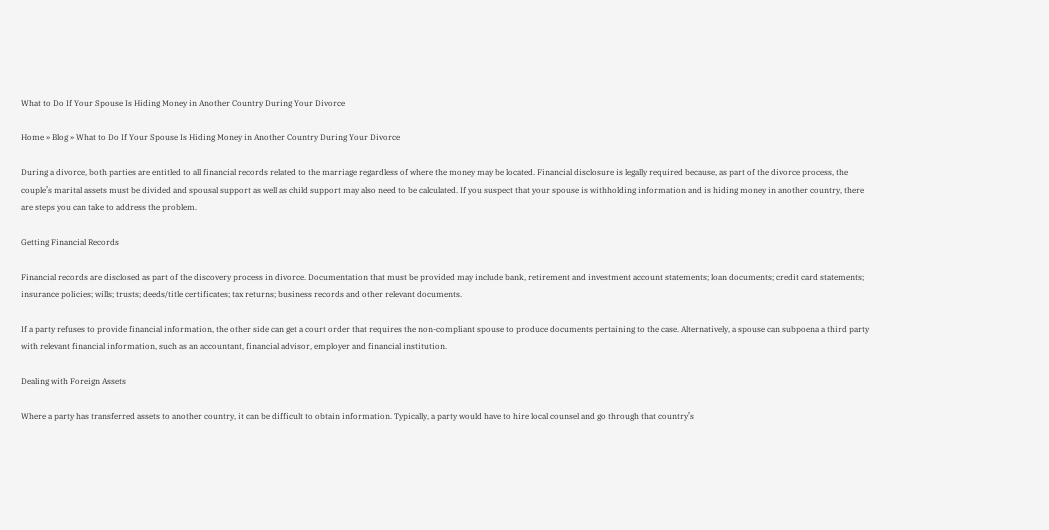What to Do If Your Spouse Is Hiding Money in Another Country During Your Divorce

Home » Blog » What to Do If Your Spouse Is Hiding Money in Another Country During Your Divorce

During a divorce, both parties are entitled to all financial records related to the marriage regardless of where the money may be located. Financial disclosure is legally required because, as part of the divorce process, the couple’s marital assets must be divided and spousal support as well as child support may also need to be calculated. If you suspect that your spouse is withholding information and is hiding money in another country, there are steps you can take to address the problem.

Getting Financial Records

Financial records are disclosed as part of the discovery process in divorce. Documentation that must be provided may include bank, retirement and investment account statements; loan documents; credit card statements; insurance policies; wills; trusts; deeds/title certificates; tax returns; business records and other relevant documents.

If a party refuses to provide financial information, the other side can get a court order that requires the non-compliant spouse to produce documents pertaining to the case. Alternatively, a spouse can subpoena a third party with relevant financial information, such as an accountant, financial advisor, employer and financial institution.

Dealing with Foreign Assets

Where a party has transferred assets to another country, it can be difficult to obtain information. Typically, a party would have to hire local counsel and go through that country’s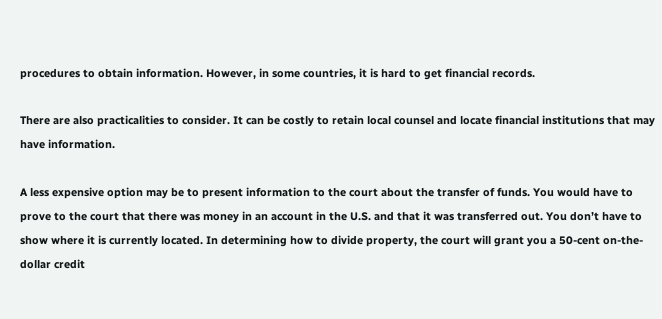procedures to obtain information. However, in some countries, it is hard to get financial records.

There are also practicalities to consider. It can be costly to retain local counsel and locate financial institutions that may have information.

A less expensive option may be to present information to the court about the transfer of funds. You would have to prove to the court that there was money in an account in the U.S. and that it was transferred out. You don’t have to show where it is currently located. In determining how to divide property, the court will grant you a 50-cent on-the-dollar credit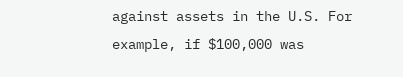against assets in the U.S. For example, if $100,000 was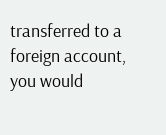transferred to a foreign account, you would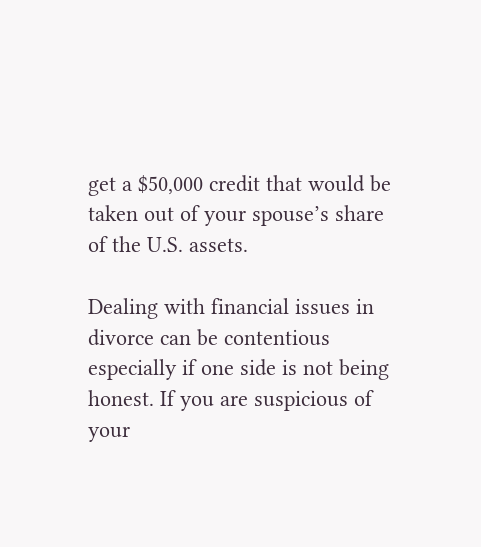get a $50,000 credit that would be taken out of your spouse’s share of the U.S. assets.

Dealing with financial issues in divorce can be contentious especially if one side is not being honest. If you are suspicious of your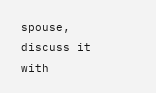spouse, discuss it with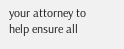your attorney to help ensure all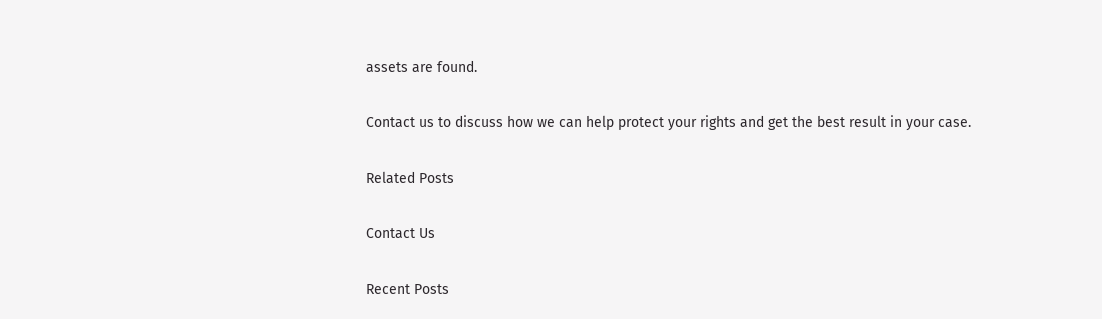assets are found.

Contact us to discuss how we can help protect your rights and get the best result in your case.

Related Posts

Contact Us

Recent Posts